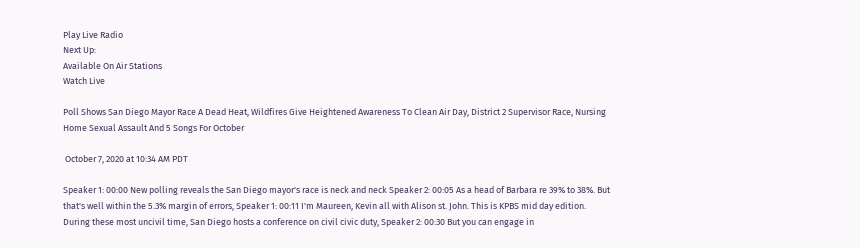Play Live Radio
Next Up:
Available On Air Stations
Watch Live

Poll Shows San Diego Mayor Race A Dead Heat, Wildfires Give Heightened Awareness To Clean Air Day, District 2 Supervisor Race, Nursing Home Sexual Assault And 5 Songs For October

 October 7, 2020 at 10:34 AM PDT

Speaker 1: 00:00 New polling reveals the San Diego mayor's race is neck and neck Speaker 2: 00:05 As a head of Barbara re 39% to 38%. But that's well within the 5.3% margin of errors, Speaker 1: 00:11 I'm Maureen, Kevin all with Alison st. John. This is KPBS mid day edition. During these most uncivil time, San Diego hosts a conference on civil civic duty, Speaker 2: 00:30 But you can engage in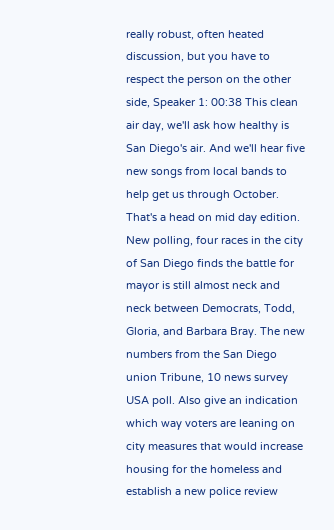really robust, often heated discussion, but you have to respect the person on the other side, Speaker 1: 00:38 This clean air day, we'll ask how healthy is San Diego's air. And we'll hear five new songs from local bands to help get us through October. That's a head on mid day edition. New polling, four races in the city of San Diego finds the battle for mayor is still almost neck and neck between Democrats, Todd, Gloria, and Barbara Bray. The new numbers from the San Diego union Tribune, 10 news survey USA poll. Also give an indication which way voters are leaning on city measures that would increase housing for the homeless and establish a new police review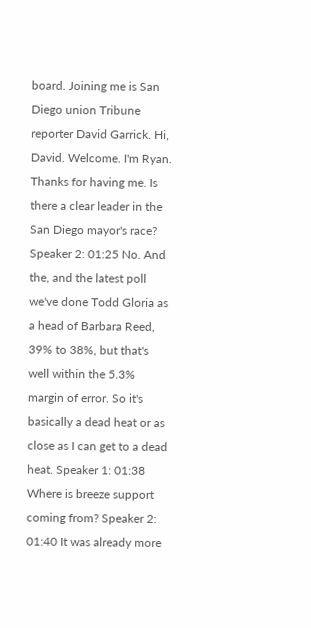board. Joining me is San Diego union Tribune reporter David Garrick. Hi, David. Welcome. I'm Ryan. Thanks for having me. Is there a clear leader in the San Diego mayor's race? Speaker 2: 01:25 No. And the, and the latest poll we've done Todd Gloria as a head of Barbara Reed, 39% to 38%, but that's well within the 5.3% margin of error. So it's basically a dead heat or as close as I can get to a dead heat. Speaker 1: 01:38 Where is breeze support coming from? Speaker 2: 01:40 It was already more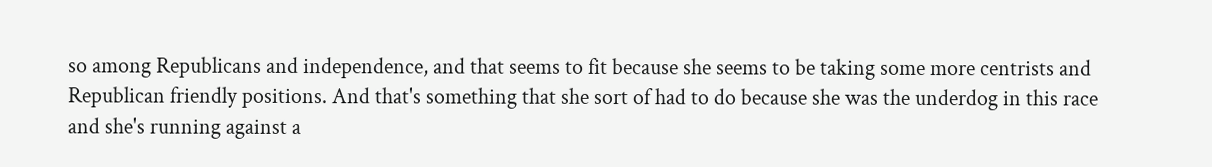so among Republicans and independence, and that seems to fit because she seems to be taking some more centrists and Republican friendly positions. And that's something that she sort of had to do because she was the underdog in this race and she's running against a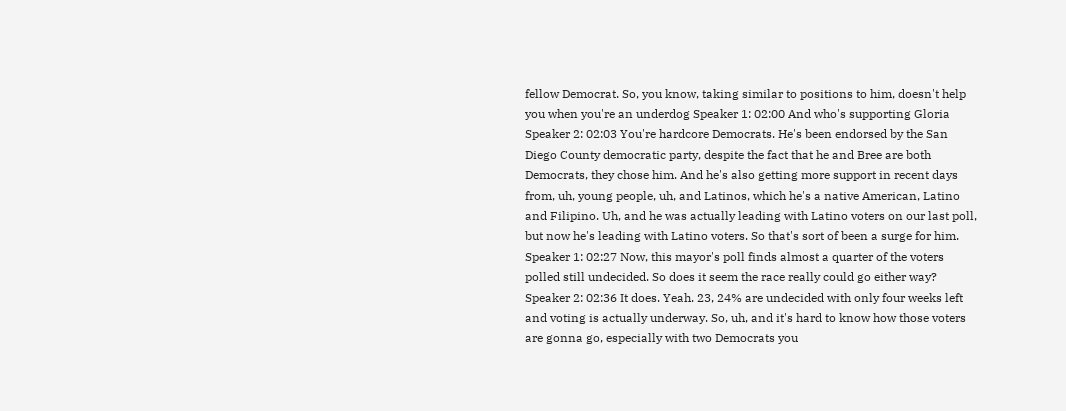fellow Democrat. So, you know, taking similar to positions to him, doesn't help you when you're an underdog Speaker 1: 02:00 And who's supporting Gloria Speaker 2: 02:03 You're hardcore Democrats. He's been endorsed by the San Diego County democratic party, despite the fact that he and Bree are both Democrats, they chose him. And he's also getting more support in recent days from, uh, young people, uh, and Latinos, which he's a native American, Latino and Filipino. Uh, and he was actually leading with Latino voters on our last poll, but now he's leading with Latino voters. So that's sort of been a surge for him. Speaker 1: 02:27 Now, this mayor's poll finds almost a quarter of the voters polled still undecided. So does it seem the race really could go either way? Speaker 2: 02:36 It does. Yeah. 23, 24% are undecided with only four weeks left and voting is actually underway. So, uh, and it's hard to know how those voters are gonna go, especially with two Democrats you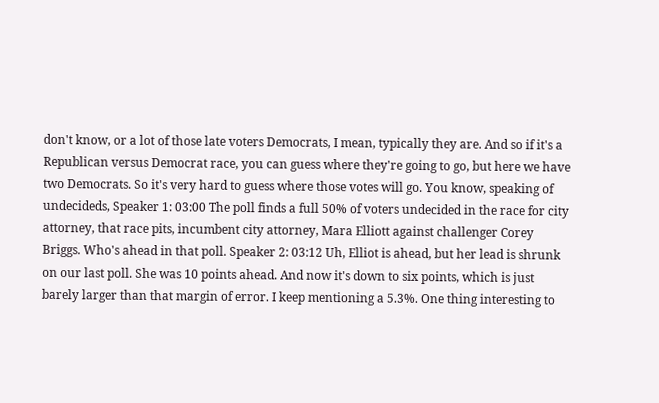don't know, or a lot of those late voters Democrats, I mean, typically they are. And so if it's a Republican versus Democrat race, you can guess where they're going to go, but here we have two Democrats. So it's very hard to guess where those votes will go. You know, speaking of undecideds, Speaker 1: 03:00 The poll finds a full 50% of voters undecided in the race for city attorney, that race pits, incumbent city attorney, Mara Elliott against challenger Corey Briggs. Who's ahead in that poll. Speaker 2: 03:12 Uh, Elliot is ahead, but her lead is shrunk on our last poll. She was 10 points ahead. And now it's down to six points, which is just barely larger than that margin of error. I keep mentioning a 5.3%. One thing interesting to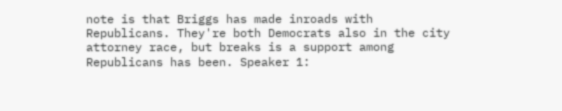note is that Briggs has made inroads with Republicans. They're both Democrats also in the city attorney race, but breaks is a support among Republicans has been. Speaker 1: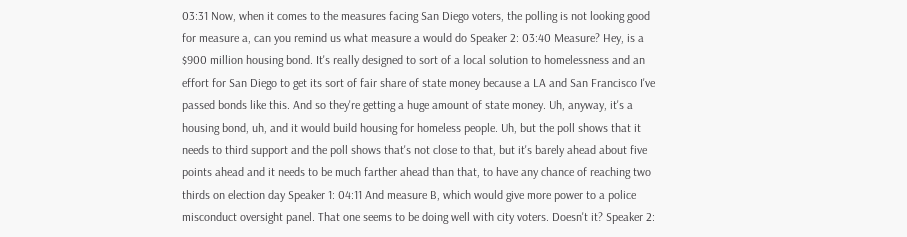03:31 Now, when it comes to the measures facing San Diego voters, the polling is not looking good for measure a, can you remind us what measure a would do Speaker 2: 03:40 Measure? Hey, is a $900 million housing bond. It's really designed to sort of a local solution to homelessness and an effort for San Diego to get its sort of fair share of state money because a LA and San Francisco I've passed bonds like this. And so they're getting a huge amount of state money. Uh, anyway, it's a housing bond, uh, and it would build housing for homeless people. Uh, but the poll shows that it needs to third support and the poll shows that's not close to that, but it's barely ahead about five points ahead and it needs to be much farther ahead than that, to have any chance of reaching two thirds on election day Speaker 1: 04:11 And measure B, which would give more power to a police misconduct oversight panel. That one seems to be doing well with city voters. Doesn't it? Speaker 2: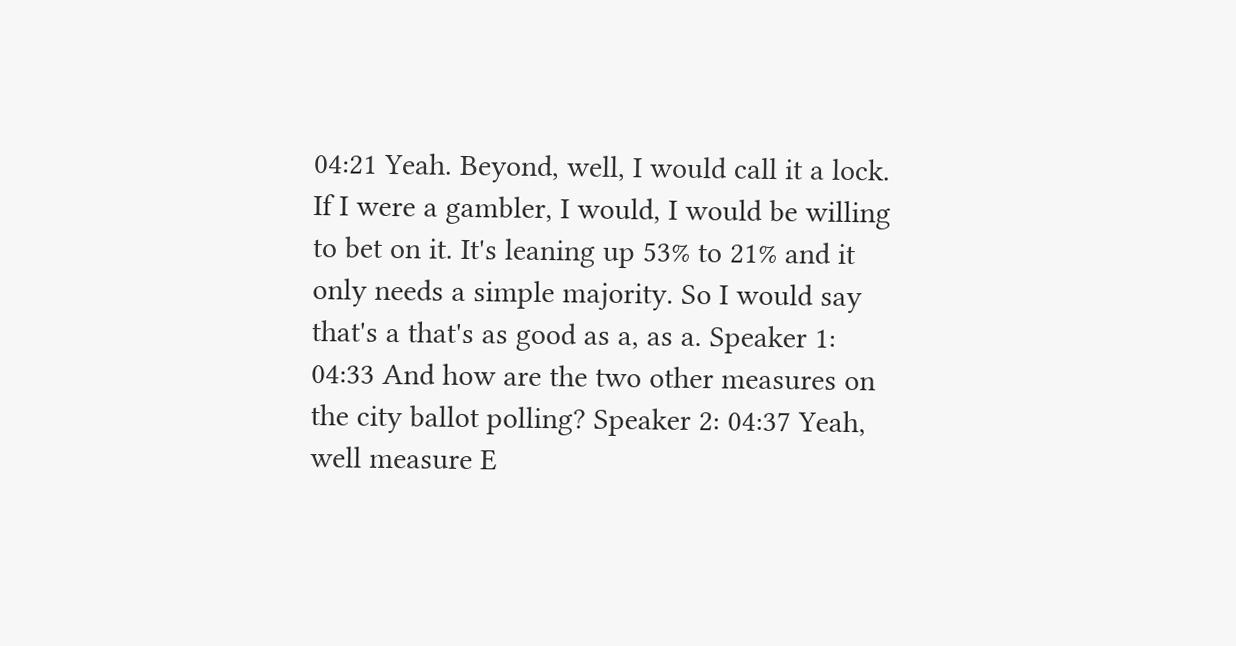04:21 Yeah. Beyond, well, I would call it a lock. If I were a gambler, I would, I would be willing to bet on it. It's leaning up 53% to 21% and it only needs a simple majority. So I would say that's a that's as good as a, as a. Speaker 1: 04:33 And how are the two other measures on the city ballot polling? Speaker 2: 04:37 Yeah, well measure E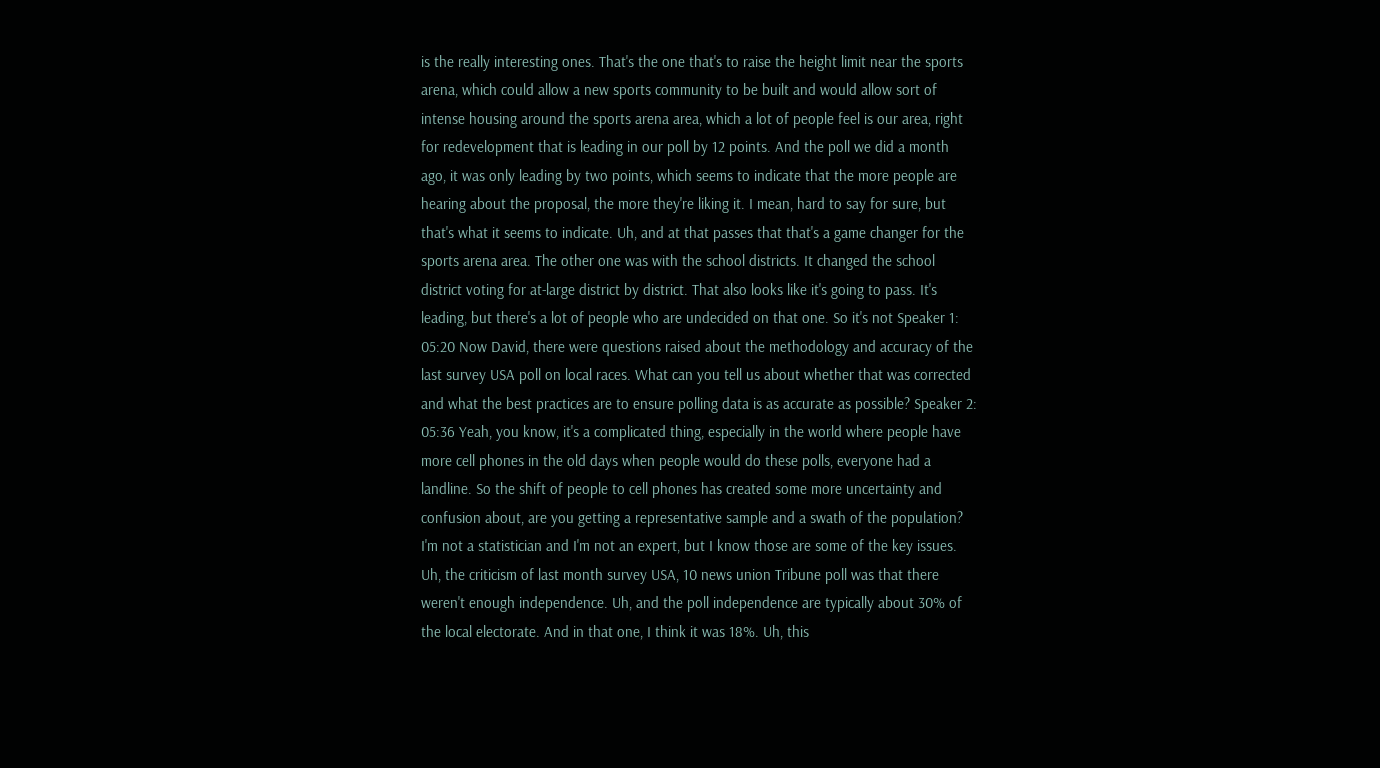is the really interesting ones. That's the one that's to raise the height limit near the sports arena, which could allow a new sports community to be built and would allow sort of intense housing around the sports arena area, which a lot of people feel is our area, right for redevelopment that is leading in our poll by 12 points. And the poll we did a month ago, it was only leading by two points, which seems to indicate that the more people are hearing about the proposal, the more they're liking it. I mean, hard to say for sure, but that's what it seems to indicate. Uh, and at that passes that that's a game changer for the sports arena area. The other one was with the school districts. It changed the school district voting for at-large district by district. That also looks like it's going to pass. It's leading, but there's a lot of people who are undecided on that one. So it's not Speaker 1: 05:20 Now David, there were questions raised about the methodology and accuracy of the last survey USA poll on local races. What can you tell us about whether that was corrected and what the best practices are to ensure polling data is as accurate as possible? Speaker 2: 05:36 Yeah, you know, it's a complicated thing, especially in the world where people have more cell phones in the old days when people would do these polls, everyone had a landline. So the shift of people to cell phones has created some more uncertainty and confusion about, are you getting a representative sample and a swath of the population? I'm not a statistician and I'm not an expert, but I know those are some of the key issues. Uh, the criticism of last month survey USA, 10 news union Tribune poll was that there weren't enough independence. Uh, and the poll independence are typically about 30% of the local electorate. And in that one, I think it was 18%. Uh, this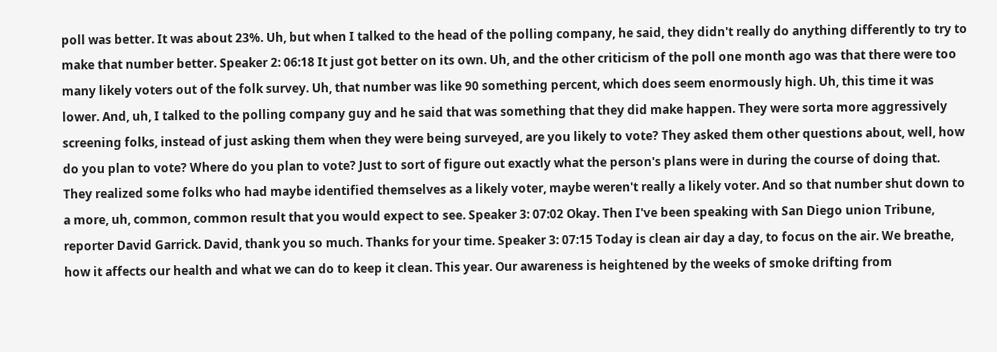poll was better. It was about 23%. Uh, but when I talked to the head of the polling company, he said, they didn't really do anything differently to try to make that number better. Speaker 2: 06:18 It just got better on its own. Uh, and the other criticism of the poll one month ago was that there were too many likely voters out of the folk survey. Uh, that number was like 90 something percent, which does seem enormously high. Uh, this time it was lower. And, uh, I talked to the polling company guy and he said that was something that they did make happen. They were sorta more aggressively screening folks, instead of just asking them when they were being surveyed, are you likely to vote? They asked them other questions about, well, how do you plan to vote? Where do you plan to vote? Just to sort of figure out exactly what the person's plans were in during the course of doing that. They realized some folks who had maybe identified themselves as a likely voter, maybe weren't really a likely voter. And so that number shut down to a more, uh, common, common result that you would expect to see. Speaker 3: 07:02 Okay. Then I've been speaking with San Diego union Tribune, reporter David Garrick. David, thank you so much. Thanks for your time. Speaker 3: 07:15 Today is clean air day a day, to focus on the air. We breathe, how it affects our health and what we can do to keep it clean. This year. Our awareness is heightened by the weeks of smoke drifting from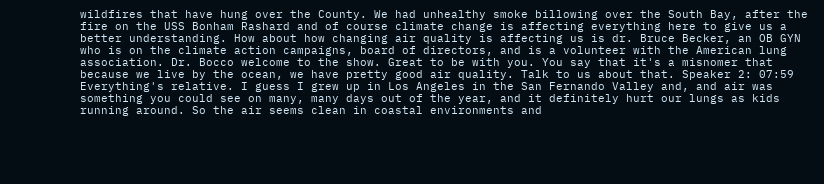wildfires that have hung over the County. We had unhealthy smoke billowing over the South Bay, after the fire on the USS Bonham Rashard and of course climate change is affecting everything here to give us a better understanding. How about how changing air quality is affecting us is dr. Bruce Becker, an OB GYN who is on the climate action campaigns, board of directors, and is a volunteer with the American lung association. Dr. Bocco welcome to the show. Great to be with you. You say that it's a misnomer that because we live by the ocean, we have pretty good air quality. Talk to us about that. Speaker 2: 07:59 Everything's relative. I guess I grew up in Los Angeles in the San Fernando Valley and, and air was something you could see on many, many days out of the year, and it definitely hurt our lungs as kids running around. So the air seems clean in coastal environments and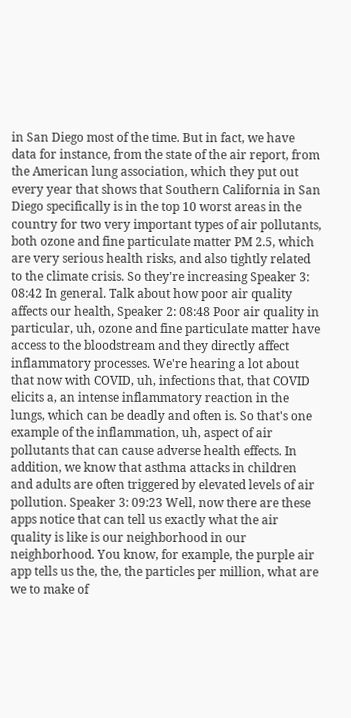in San Diego most of the time. But in fact, we have data for instance, from the state of the air report, from the American lung association, which they put out every year that shows that Southern California in San Diego specifically is in the top 10 worst areas in the country for two very important types of air pollutants, both ozone and fine particulate matter PM 2.5, which are very serious health risks, and also tightly related to the climate crisis. So they're increasing Speaker 3: 08:42 In general. Talk about how poor air quality affects our health, Speaker 2: 08:48 Poor air quality in particular, uh, ozone and fine particulate matter have access to the bloodstream and they directly affect inflammatory processes. We're hearing a lot about that now with COVID, uh, infections that, that COVID elicits a, an intense inflammatory reaction in the lungs, which can be deadly and often is. So that's one example of the inflammation, uh, aspect of air pollutants that can cause adverse health effects. In addition, we know that asthma attacks in children and adults are often triggered by elevated levels of air pollution. Speaker 3: 09:23 Well, now there are these apps notice that can tell us exactly what the air quality is like is our neighborhood in our neighborhood. You know, for example, the purple air app tells us the, the, the particles per million, what are we to make of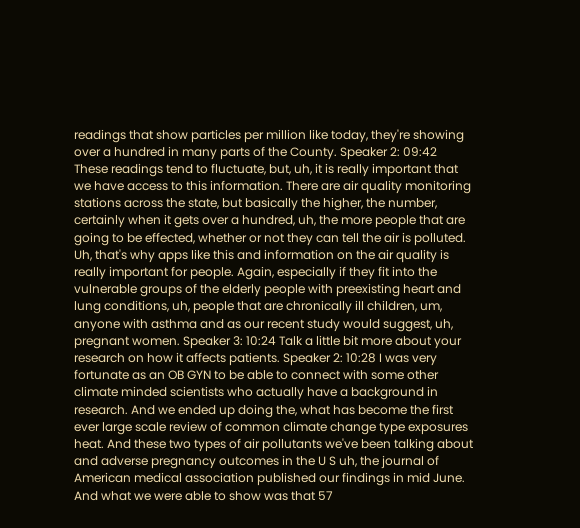readings that show particles per million like today, they're showing over a hundred in many parts of the County. Speaker 2: 09:42 These readings tend to fluctuate, but, uh, it is really important that we have access to this information. There are air quality monitoring stations across the state, but basically the higher, the number, certainly when it gets over a hundred, uh, the more people that are going to be effected, whether or not they can tell the air is polluted. Uh, that's why apps like this and information on the air quality is really important for people. Again, especially if they fit into the vulnerable groups of the elderly people with preexisting heart and lung conditions, uh, people that are chronically ill children, um, anyone with asthma and as our recent study would suggest, uh, pregnant women. Speaker 3: 10:24 Talk a little bit more about your research on how it affects patients. Speaker 2: 10:28 I was very fortunate as an OB GYN to be able to connect with some other climate minded scientists who actually have a background in research. And we ended up doing the, what has become the first ever large scale review of common climate change type exposures heat. And these two types of air pollutants we've been talking about and adverse pregnancy outcomes in the U S uh, the journal of American medical association published our findings in mid June. And what we were able to show was that 57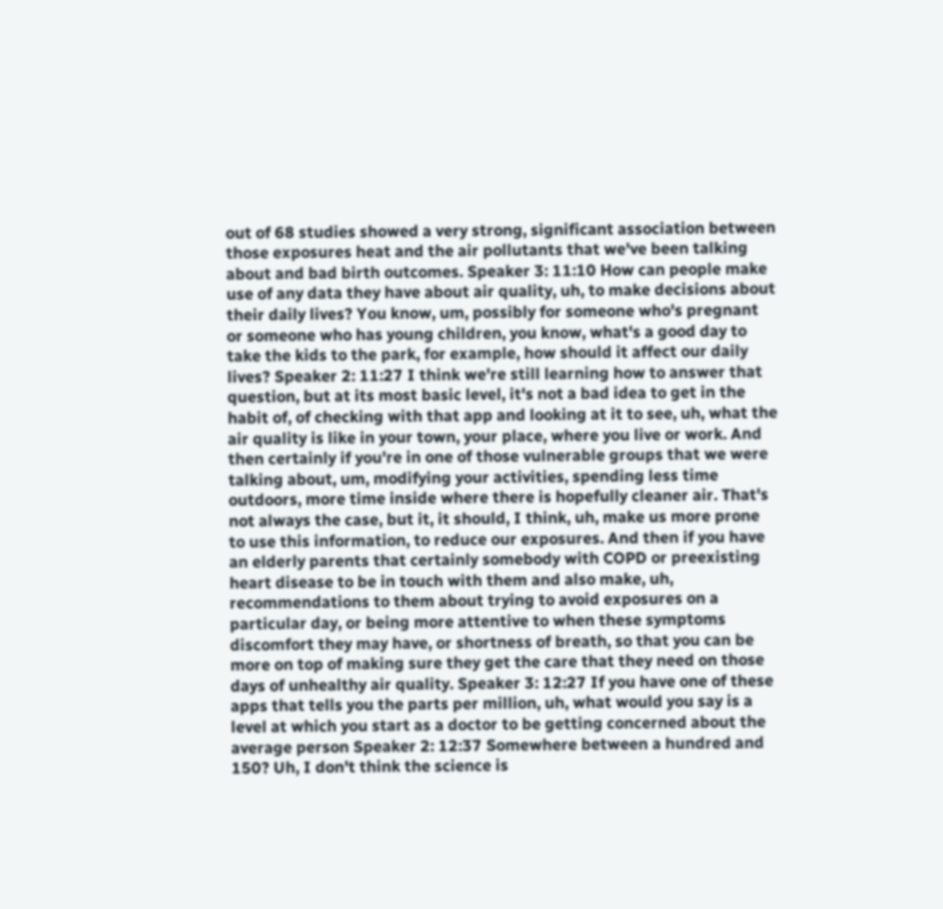out of 68 studies showed a very strong, significant association between those exposures heat and the air pollutants that we've been talking about and bad birth outcomes. Speaker 3: 11:10 How can people make use of any data they have about air quality, uh, to make decisions about their daily lives? You know, um, possibly for someone who's pregnant or someone who has young children, you know, what's a good day to take the kids to the park, for example, how should it affect our daily lives? Speaker 2: 11:27 I think we're still learning how to answer that question, but at its most basic level, it's not a bad idea to get in the habit of, of checking with that app and looking at it to see, uh, what the air quality is like in your town, your place, where you live or work. And then certainly if you're in one of those vulnerable groups that we were talking about, um, modifying your activities, spending less time outdoors, more time inside where there is hopefully cleaner air. That's not always the case, but it, it should, I think, uh, make us more prone to use this information, to reduce our exposures. And then if you have an elderly parents that certainly somebody with COPD or preexisting heart disease to be in touch with them and also make, uh, recommendations to them about trying to avoid exposures on a particular day, or being more attentive to when these symptoms discomfort they may have, or shortness of breath, so that you can be more on top of making sure they get the care that they need on those days of unhealthy air quality. Speaker 3: 12:27 If you have one of these apps that tells you the parts per million, uh, what would you say is a level at which you start as a doctor to be getting concerned about the average person Speaker 2: 12:37 Somewhere between a hundred and 150? Uh, I don't think the science is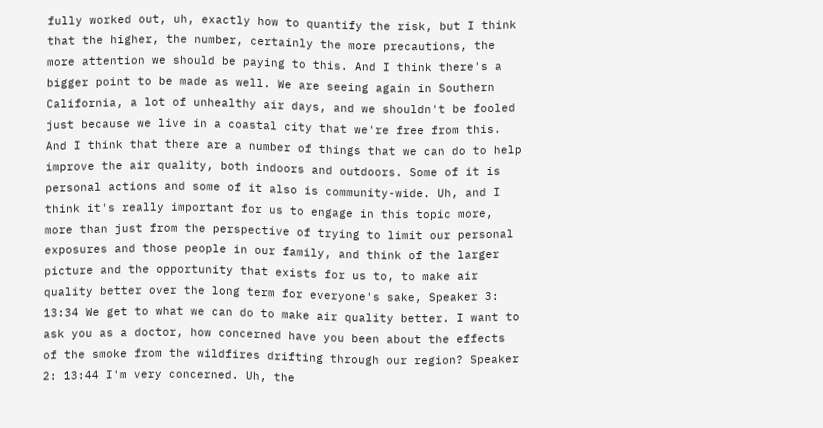fully worked out, uh, exactly how to quantify the risk, but I think that the higher, the number, certainly the more precautions, the more attention we should be paying to this. And I think there's a bigger point to be made as well. We are seeing again in Southern California, a lot of unhealthy air days, and we shouldn't be fooled just because we live in a coastal city that we're free from this. And I think that there are a number of things that we can do to help improve the air quality, both indoors and outdoors. Some of it is personal actions and some of it also is community-wide. Uh, and I think it's really important for us to engage in this topic more, more than just from the perspective of trying to limit our personal exposures and those people in our family, and think of the larger picture and the opportunity that exists for us to, to make air quality better over the long term for everyone's sake, Speaker 3: 13:34 We get to what we can do to make air quality better. I want to ask you as a doctor, how concerned have you been about the effects of the smoke from the wildfires drifting through our region? Speaker 2: 13:44 I'm very concerned. Uh, the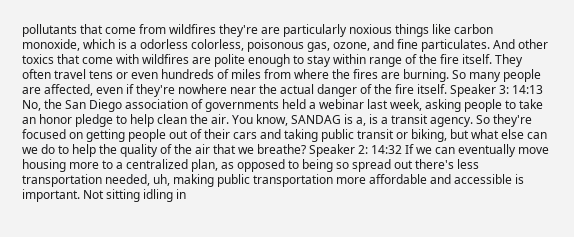pollutants that come from wildfires they're are particularly noxious things like carbon monoxide, which is a odorless colorless, poisonous gas, ozone, and fine particulates. And other toxics that come with wildfires are polite enough to stay within range of the fire itself. They often travel tens or even hundreds of miles from where the fires are burning. So many people are affected, even if they're nowhere near the actual danger of the fire itself. Speaker 3: 14:13 No, the San Diego association of governments held a webinar last week, asking people to take an honor pledge to help clean the air. You know, SANDAG is a, is a transit agency. So they're focused on getting people out of their cars and taking public transit or biking, but what else can we do to help the quality of the air that we breathe? Speaker 2: 14:32 If we can eventually move housing more to a centralized plan, as opposed to being so spread out there's less transportation needed, uh, making public transportation more affordable and accessible is important. Not sitting idling in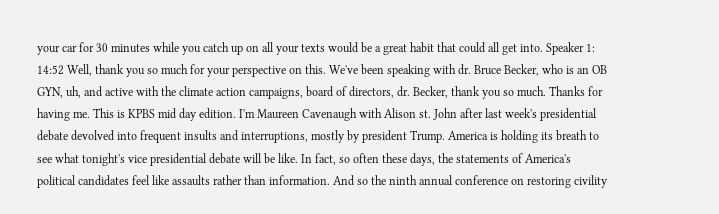your car for 30 minutes while you catch up on all your texts would be a great habit that could all get into. Speaker 1: 14:52 Well, thank you so much for your perspective on this. We've been speaking with dr. Bruce Becker, who is an OB GYN, uh, and active with the climate action campaigns, board of directors, dr. Becker, thank you so much. Thanks for having me. This is KPBS mid day edition. I'm Maureen Cavenaugh with Alison st. John after last week's presidential debate devolved into frequent insults and interruptions, mostly by president Trump. America is holding its breath to see what tonight's vice presidential debate will be like. In fact, so often these days, the statements of America's political candidates feel like assaults rather than information. And so the ninth annual conference on restoring civility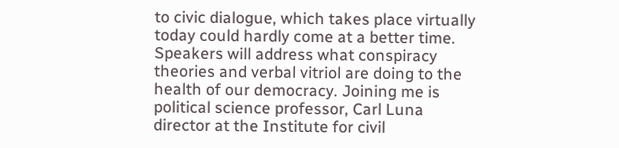to civic dialogue, which takes place virtually today could hardly come at a better time. Speakers will address what conspiracy theories and verbal vitriol are doing to the health of our democracy. Joining me is political science professor, Carl Luna director at the Institute for civil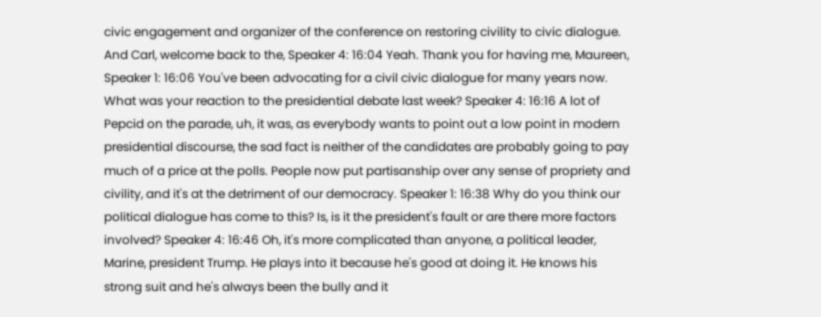civic engagement and organizer of the conference on restoring civility to civic dialogue. And Carl, welcome back to the, Speaker 4: 16:04 Yeah. Thank you for having me, Maureen, Speaker 1: 16:06 You've been advocating for a civil civic dialogue for many years now. What was your reaction to the presidential debate last week? Speaker 4: 16:16 A lot of Pepcid on the parade, uh, it was, as everybody wants to point out a low point in modern presidential discourse, the sad fact is neither of the candidates are probably going to pay much of a price at the polls. People now put partisanship over any sense of propriety and civility, and it's at the detriment of our democracy. Speaker 1: 16:38 Why do you think our political dialogue has come to this? Is, is it the president's fault or are there more factors involved? Speaker 4: 16:46 Oh, it's more complicated than anyone, a political leader, Marine, president Trump. He plays into it because he's good at doing it. He knows his strong suit and he's always been the bully and it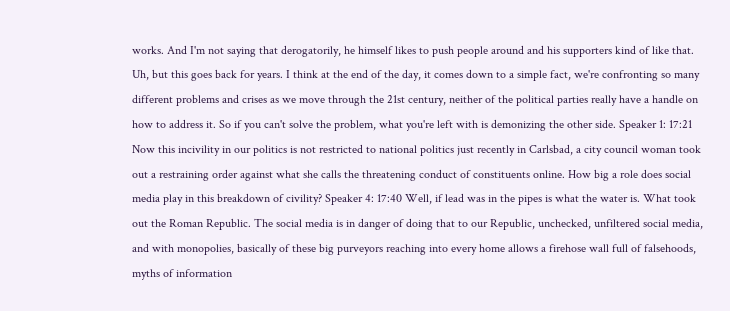works. And I'm not saying that derogatorily, he himself likes to push people around and his supporters kind of like that. Uh, but this goes back for years. I think at the end of the day, it comes down to a simple fact, we're confronting so many different problems and crises as we move through the 21st century, neither of the political parties really have a handle on how to address it. So if you can't solve the problem, what you're left with is demonizing the other side. Speaker 1: 17:21 Now this incivility in our politics is not restricted to national politics just recently in Carlsbad, a city council woman took out a restraining order against what she calls the threatening conduct of constituents online. How big a role does social media play in this breakdown of civility? Speaker 4: 17:40 Well, if lead was in the pipes is what the water is. What took out the Roman Republic. The social media is in danger of doing that to our Republic, unchecked, unfiltered social media, and with monopolies, basically of these big purveyors reaching into every home allows a firehose wall full of falsehoods, myths of information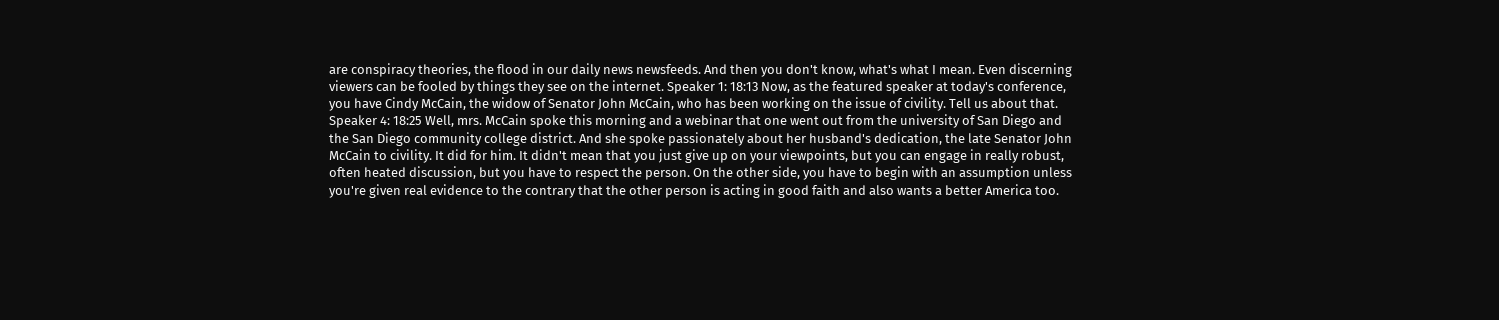are conspiracy theories, the flood in our daily news newsfeeds. And then you don't know, what's what I mean. Even discerning viewers can be fooled by things they see on the internet. Speaker 1: 18:13 Now, as the featured speaker at today's conference, you have Cindy McCain, the widow of Senator John McCain, who has been working on the issue of civility. Tell us about that. Speaker 4: 18:25 Well, mrs. McCain spoke this morning and a webinar that one went out from the university of San Diego and the San Diego community college district. And she spoke passionately about her husband's dedication, the late Senator John McCain to civility. It did for him. It didn't mean that you just give up on your viewpoints, but you can engage in really robust, often heated discussion, but you have to respect the person. On the other side, you have to begin with an assumption unless you're given real evidence to the contrary that the other person is acting in good faith and also wants a better America too.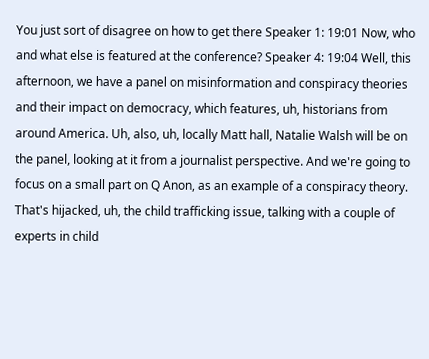You just sort of disagree on how to get there Speaker 1: 19:01 Now, who and what else is featured at the conference? Speaker 4: 19:04 Well, this afternoon, we have a panel on misinformation and conspiracy theories and their impact on democracy, which features, uh, historians from around America. Uh, also, uh, locally Matt hall, Natalie Walsh will be on the panel, looking at it from a journalist perspective. And we're going to focus on a small part on Q Anon, as an example of a conspiracy theory. That's hijacked, uh, the child trafficking issue, talking with a couple of experts in child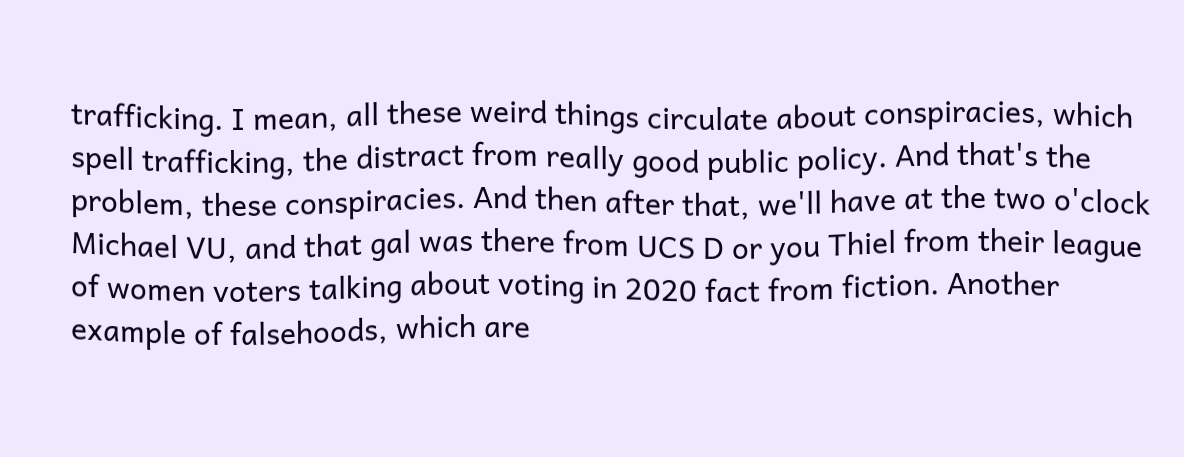trafficking. I mean, all these weird things circulate about conspiracies, which spell trafficking, the distract from really good public policy. And that's the problem, these conspiracies. And then after that, we'll have at the two o'clock Michael VU, and that gal was there from UCS D or you Thiel from their league of women voters talking about voting in 2020 fact from fiction. Another example of falsehoods, which are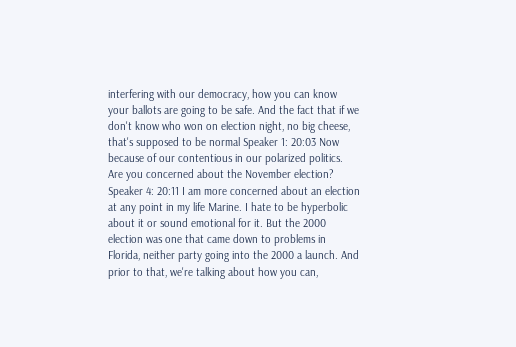interfering with our democracy, how you can know your ballots are going to be safe. And the fact that if we don't know who won on election night, no big cheese, that's supposed to be normal Speaker 1: 20:03 Now because of our contentious in our polarized politics. Are you concerned about the November election? Speaker 4: 20:11 I am more concerned about an election at any point in my life Marine. I hate to be hyperbolic about it or sound emotional for it. But the 2000 election was one that came down to problems in Florida, neither party going into the 2000 a launch. And prior to that, we're talking about how you can,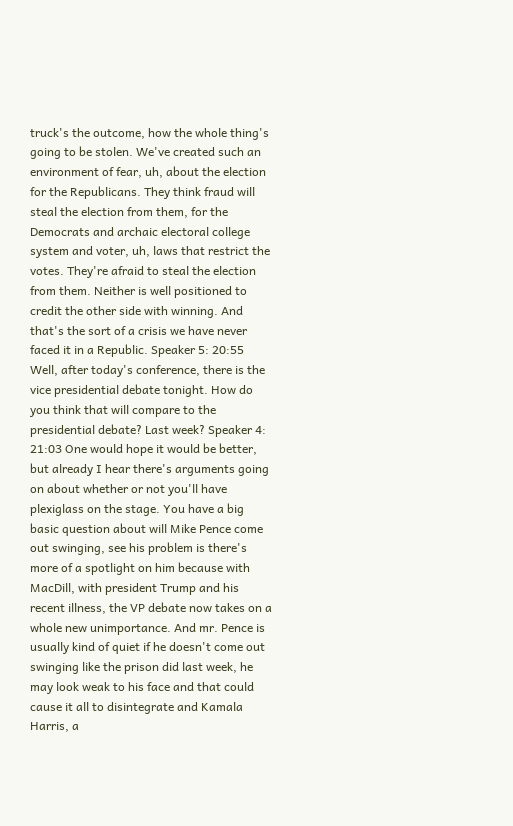truck's the outcome, how the whole thing's going to be stolen. We've created such an environment of fear, uh, about the election for the Republicans. They think fraud will steal the election from them, for the Democrats and archaic electoral college system and voter, uh, laws that restrict the votes. They're afraid to steal the election from them. Neither is well positioned to credit the other side with winning. And that's the sort of a crisis we have never faced it in a Republic. Speaker 5: 20:55 Well, after today's conference, there is the vice presidential debate tonight. How do you think that will compare to the presidential debate? Last week? Speaker 4: 21:03 One would hope it would be better, but already I hear there's arguments going on about whether or not you'll have plexiglass on the stage. You have a big basic question about will Mike Pence come out swinging, see his problem is there's more of a spotlight on him because with MacDill, with president Trump and his recent illness, the VP debate now takes on a whole new unimportance. And mr. Pence is usually kind of quiet if he doesn't come out swinging like the prison did last week, he may look weak to his face and that could cause it all to disintegrate and Kamala Harris, a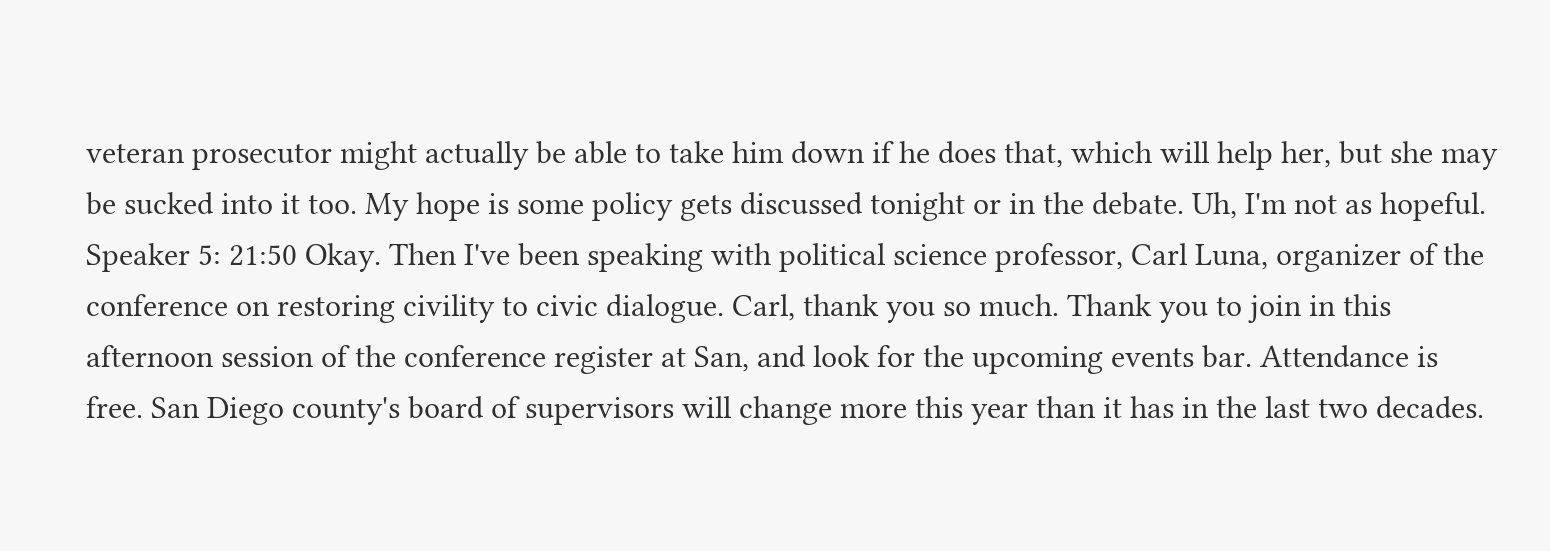veteran prosecutor might actually be able to take him down if he does that, which will help her, but she may be sucked into it too. My hope is some policy gets discussed tonight or in the debate. Uh, I'm not as hopeful. Speaker 5: 21:50 Okay. Then I've been speaking with political science professor, Carl Luna, organizer of the conference on restoring civility to civic dialogue. Carl, thank you so much. Thank you to join in this afternoon session of the conference register at San, and look for the upcoming events bar. Attendance is free. San Diego county's board of supervisors will change more this year than it has in the last two decades.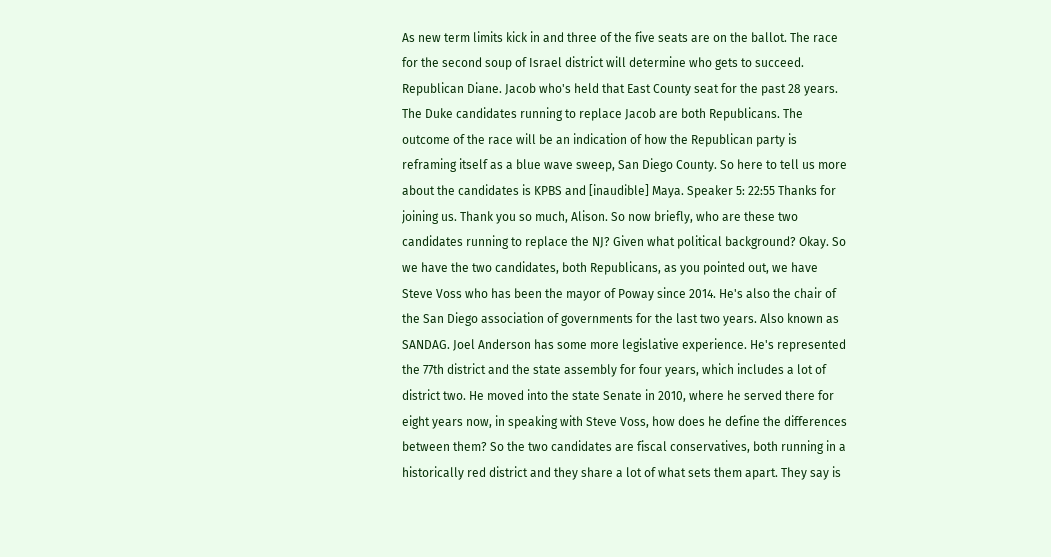As new term limits kick in and three of the five seats are on the ballot. The race for the second soup of Israel district will determine who gets to succeed. Republican Diane. Jacob who's held that East County seat for the past 28 years. The Duke candidates running to replace Jacob are both Republicans. The outcome of the race will be an indication of how the Republican party is reframing itself as a blue wave sweep, San Diego County. So here to tell us more about the candidates is KPBS and [inaudible] Maya. Speaker 5: 22:55 Thanks for joining us. Thank you so much, Alison. So now briefly, who are these two candidates running to replace the NJ? Given what political background? Okay. So we have the two candidates, both Republicans, as you pointed out, we have Steve Voss who has been the mayor of Poway since 2014. He's also the chair of the San Diego association of governments for the last two years. Also known as SANDAG. Joel Anderson has some more legislative experience. He's represented the 77th district and the state assembly for four years, which includes a lot of district two. He moved into the state Senate in 2010, where he served there for eight years now, in speaking with Steve Voss, how does he define the differences between them? So the two candidates are fiscal conservatives, both running in a historically red district and they share a lot of what sets them apart. They say is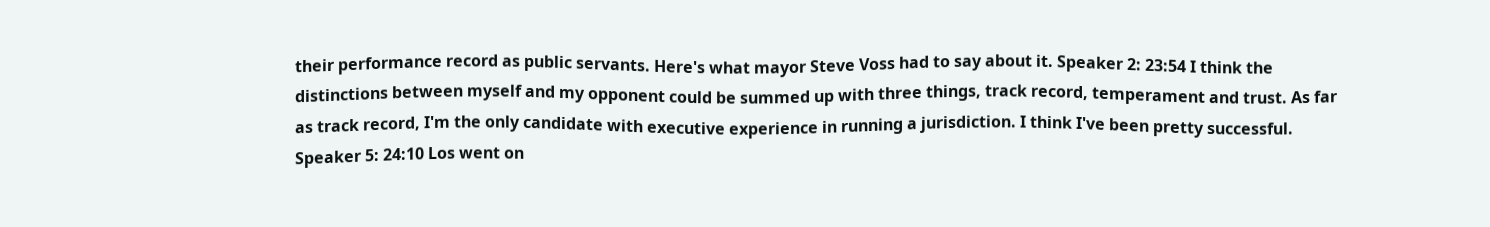their performance record as public servants. Here's what mayor Steve Voss had to say about it. Speaker 2: 23:54 I think the distinctions between myself and my opponent could be summed up with three things, track record, temperament and trust. As far as track record, I'm the only candidate with executive experience in running a jurisdiction. I think I've been pretty successful. Speaker 5: 24:10 Los went on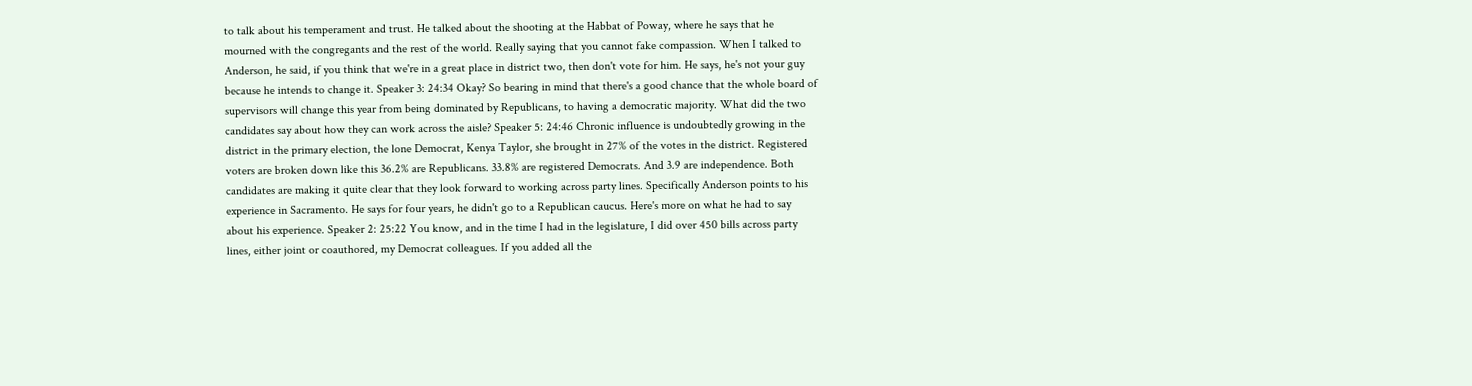to talk about his temperament and trust. He talked about the shooting at the Habbat of Poway, where he says that he mourned with the congregants and the rest of the world. Really saying that you cannot fake compassion. When I talked to Anderson, he said, if you think that we're in a great place in district two, then don't vote for him. He says, he's not your guy because he intends to change it. Speaker 3: 24:34 Okay? So bearing in mind that there's a good chance that the whole board of supervisors will change this year from being dominated by Republicans, to having a democratic majority. What did the two candidates say about how they can work across the aisle? Speaker 5: 24:46 Chronic influence is undoubtedly growing in the district in the primary election, the lone Democrat, Kenya Taylor, she brought in 27% of the votes in the district. Registered voters are broken down like this 36.2% are Republicans. 33.8% are registered Democrats. And 3.9 are independence. Both candidates are making it quite clear that they look forward to working across party lines. Specifically Anderson points to his experience in Sacramento. He says for four years, he didn't go to a Republican caucus. Here's more on what he had to say about his experience. Speaker 2: 25:22 You know, and in the time I had in the legislature, I did over 450 bills across party lines, either joint or coauthored, my Democrat colleagues. If you added all the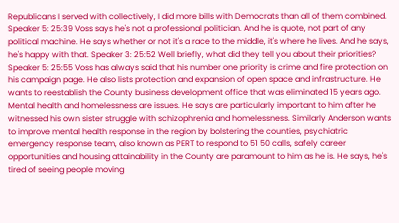Republicans I served with collectively, I did more bills with Democrats than all of them combined. Speaker 5: 25:39 Voss says he's not a professional politician. And he is quote, not part of any political machine. He says whether or not it's a race to the middle, it's where he lives. And he says, he's happy with that. Speaker 3: 25:52 Well briefly, what did they tell you about their priorities? Speaker 5: 25:55 Voss has always said that his number one priority is crime and fire protection on his campaign page. He also lists protection and expansion of open space and infrastructure. He wants to reestablish the County business development office that was eliminated 15 years ago. Mental health and homelessness are issues. He says are particularly important to him after he witnessed his own sister struggle with schizophrenia and homelessness. Similarly Anderson wants to improve mental health response in the region by bolstering the counties, psychiatric emergency response team, also known as PERT to respond to 51 50 calls, safely career opportunities and housing attainability in the County are paramount to him as he is. He says, he's tired of seeing people moving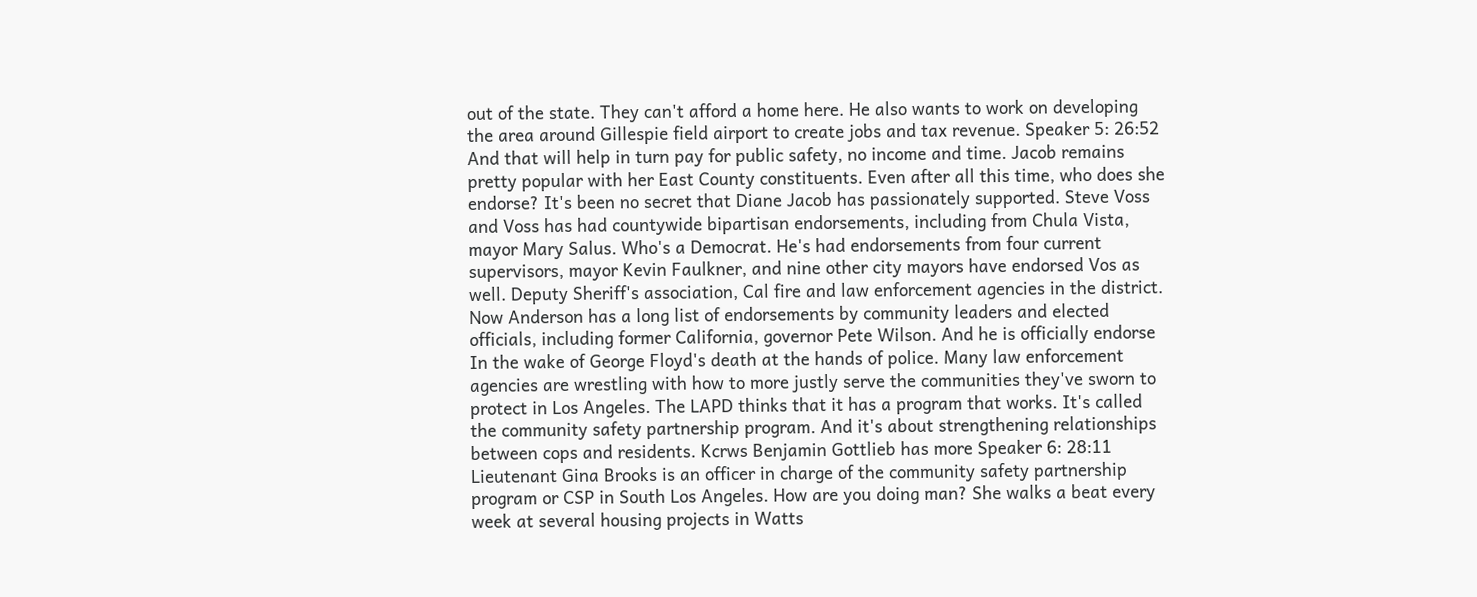out of the state. They can't afford a home here. He also wants to work on developing the area around Gillespie field airport to create jobs and tax revenue. Speaker 5: 26:52 And that will help in turn pay for public safety, no income and time. Jacob remains pretty popular with her East County constituents. Even after all this time, who does she endorse? It's been no secret that Diane Jacob has passionately supported. Steve Voss and Voss has had countywide bipartisan endorsements, including from Chula Vista, mayor Mary Salus. Who's a Democrat. He's had endorsements from four current supervisors, mayor Kevin Faulkner, and nine other city mayors have endorsed Vos as well. Deputy Sheriff's association, Cal fire and law enforcement agencies in the district. Now Anderson has a long list of endorsements by community leaders and elected officials, including former California, governor Pete Wilson. And he is officially endorse In the wake of George Floyd's death at the hands of police. Many law enforcement agencies are wrestling with how to more justly serve the communities they've sworn to protect in Los Angeles. The LAPD thinks that it has a program that works. It's called the community safety partnership program. And it's about strengthening relationships between cops and residents. Kcrws Benjamin Gottlieb has more Speaker 6: 28:11 Lieutenant Gina Brooks is an officer in charge of the community safety partnership program or CSP in South Los Angeles. How are you doing man? She walks a beat every week at several housing projects in Watts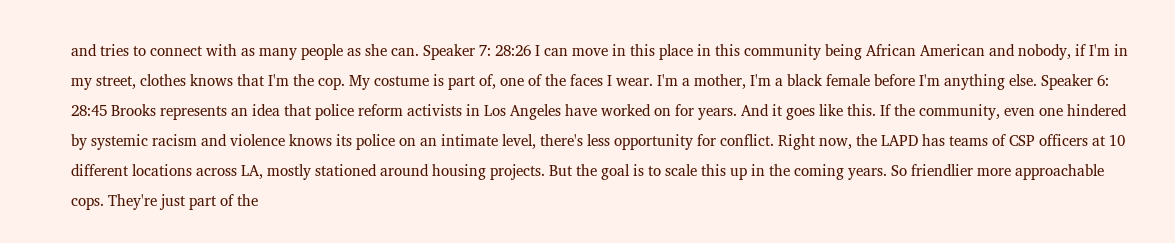and tries to connect with as many people as she can. Speaker 7: 28:26 I can move in this place in this community being African American and nobody, if I'm in my street, clothes knows that I'm the cop. My costume is part of, one of the faces I wear. I'm a mother, I'm a black female before I'm anything else. Speaker 6: 28:45 Brooks represents an idea that police reform activists in Los Angeles have worked on for years. And it goes like this. If the community, even one hindered by systemic racism and violence knows its police on an intimate level, there's less opportunity for conflict. Right now, the LAPD has teams of CSP officers at 10 different locations across LA, mostly stationed around housing projects. But the goal is to scale this up in the coming years. So friendlier more approachable cops. They're just part of the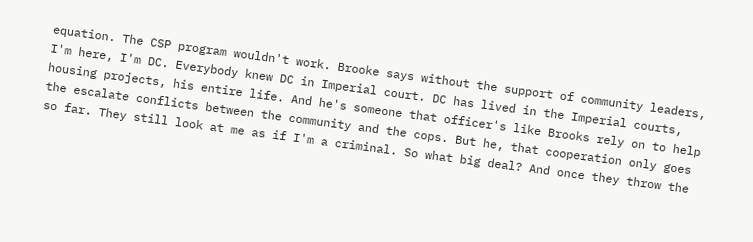equation. The CSP program wouldn't work. Brooke says without the support of community leaders, I'm here, I'm DC. Everybody knew DC in Imperial court. DC has lived in the Imperial courts, housing projects, his entire life. And he's someone that officer's like Brooks rely on to help the escalate conflicts between the community and the cops. But he, that cooperation only goes so far. They still look at me as if I'm a criminal. So what big deal? And once they throw the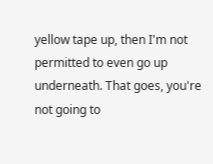yellow tape up, then I'm not permitted to even go up underneath. That goes, you're not going to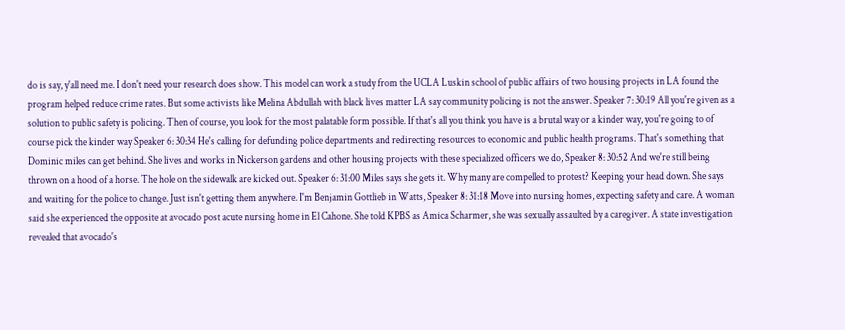do is say, y'all need me. I don't need your research does show. This model can work a study from the UCLA Luskin school of public affairs of two housing projects in LA found the program helped reduce crime rates. But some activists like Melina Abdullah with black lives matter LA say community policing is not the answer. Speaker 7: 30:19 All you're given as a solution to public safety is policing. Then of course, you look for the most palatable form possible. If that's all you think you have is a brutal way or a kinder way, you're going to of course pick the kinder way Speaker 6: 30:34 He's calling for defunding police departments and redirecting resources to economic and public health programs. That's something that Dominic miles can get behind. She lives and works in Nickerson gardens and other housing projects with these specialized officers we do, Speaker 8: 30:52 And we're still being thrown on a hood of a horse. The hole on the sidewalk are kicked out. Speaker 6: 31:00 Miles says she gets it. Why many are compelled to protest? Keeping your head down. She says and waiting for the police to change. Just isn't getting them anywhere. I'm Benjamin Gottlieb in Watts, Speaker 8: 31:18 Move into nursing homes, expecting safety and care. A woman said she experienced the opposite at avocado post acute nursing home in El Cahone. She told KPBS as Amica Scharmer, she was sexually assaulted by a caregiver. A state investigation revealed that avocado's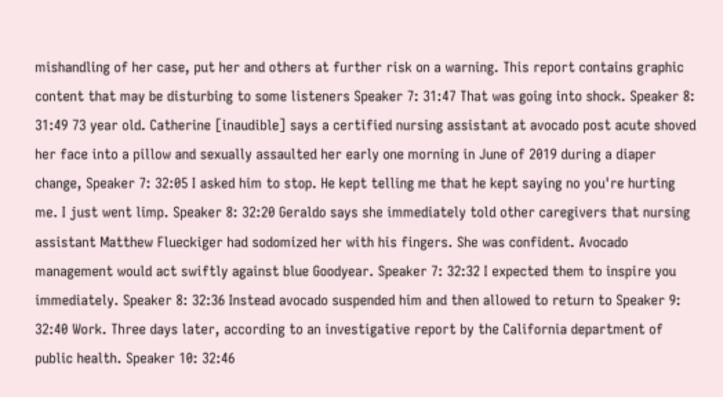mishandling of her case, put her and others at further risk on a warning. This report contains graphic content that may be disturbing to some listeners Speaker 7: 31:47 That was going into shock. Speaker 8: 31:49 73 year old. Catherine [inaudible] says a certified nursing assistant at avocado post acute shoved her face into a pillow and sexually assaulted her early one morning in June of 2019 during a diaper change, Speaker 7: 32:05 I asked him to stop. He kept telling me that he kept saying no you're hurting me. I just went limp. Speaker 8: 32:20 Geraldo says she immediately told other caregivers that nursing assistant Matthew Flueckiger had sodomized her with his fingers. She was confident. Avocado management would act swiftly against blue Goodyear. Speaker 7: 32:32 I expected them to inspire you immediately. Speaker 8: 32:36 Instead avocado suspended him and then allowed to return to Speaker 9: 32:40 Work. Three days later, according to an investigative report by the California department of public health. Speaker 10: 32:46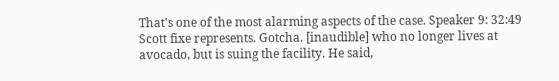That's one of the most alarming aspects of the case. Speaker 9: 32:49 Scott fixe represents. Gotcha. [inaudible] who no longer lives at avocado, but is suing the facility. He said,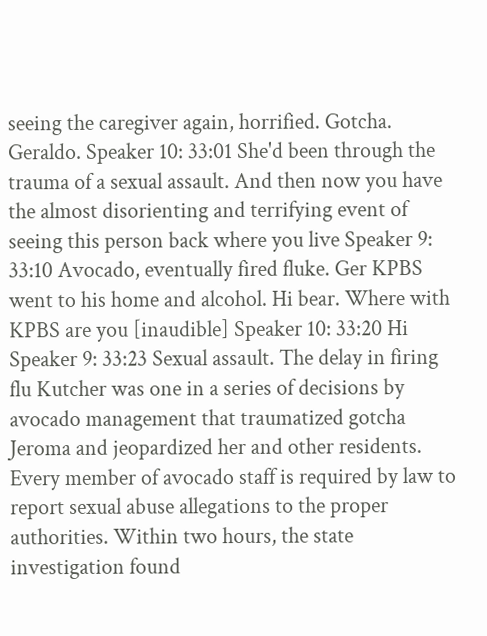seeing the caregiver again, horrified. Gotcha. Geraldo. Speaker 10: 33:01 She'd been through the trauma of a sexual assault. And then now you have the almost disorienting and terrifying event of seeing this person back where you live Speaker 9: 33:10 Avocado, eventually fired fluke. Ger KPBS went to his home and alcohol. Hi bear. Where with KPBS are you [inaudible] Speaker 10: 33:20 Hi Speaker 9: 33:23 Sexual assault. The delay in firing flu Kutcher was one in a series of decisions by avocado management that traumatized gotcha Jeroma and jeopardized her and other residents. Every member of avocado staff is required by law to report sexual abuse allegations to the proper authorities. Within two hours, the state investigation found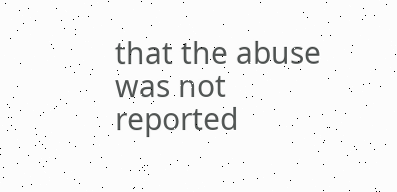that the abuse was not reported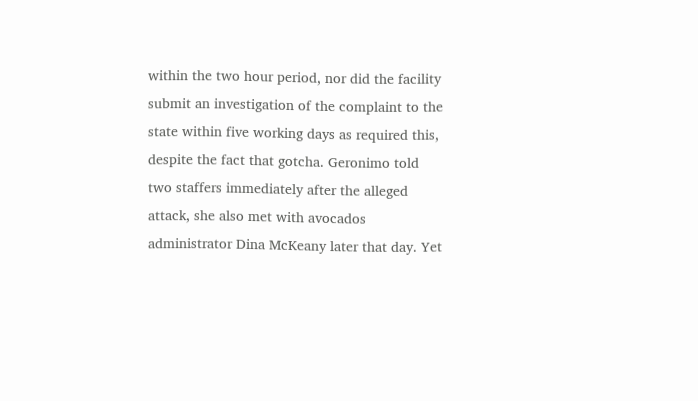within the two hour period, nor did the facility submit an investigation of the complaint to the state within five working days as required this, despite the fact that gotcha. Geronimo told two staffers immediately after the alleged attack, she also met with avocados administrator Dina McKeany later that day. Yet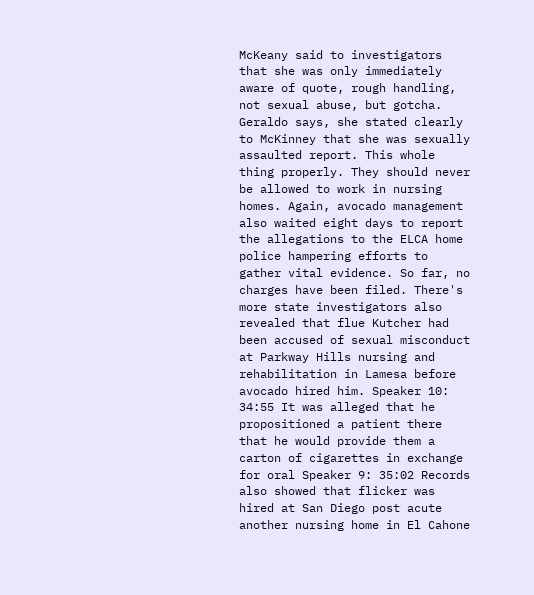McKeany said to investigators that she was only immediately aware of quote, rough handling, not sexual abuse, but gotcha. Geraldo says, she stated clearly to McKinney that she was sexually assaulted report. This whole thing properly. They should never be allowed to work in nursing homes. Again, avocado management also waited eight days to report the allegations to the ELCA home police hampering efforts to gather vital evidence. So far, no charges have been filed. There's more state investigators also revealed that flue Kutcher had been accused of sexual misconduct at Parkway Hills nursing and rehabilitation in Lamesa before avocado hired him. Speaker 10: 34:55 It was alleged that he propositioned a patient there that he would provide them a carton of cigarettes in exchange for oral Speaker 9: 35:02 Records also showed that flicker was hired at San Diego post acute another nursing home in El Cahone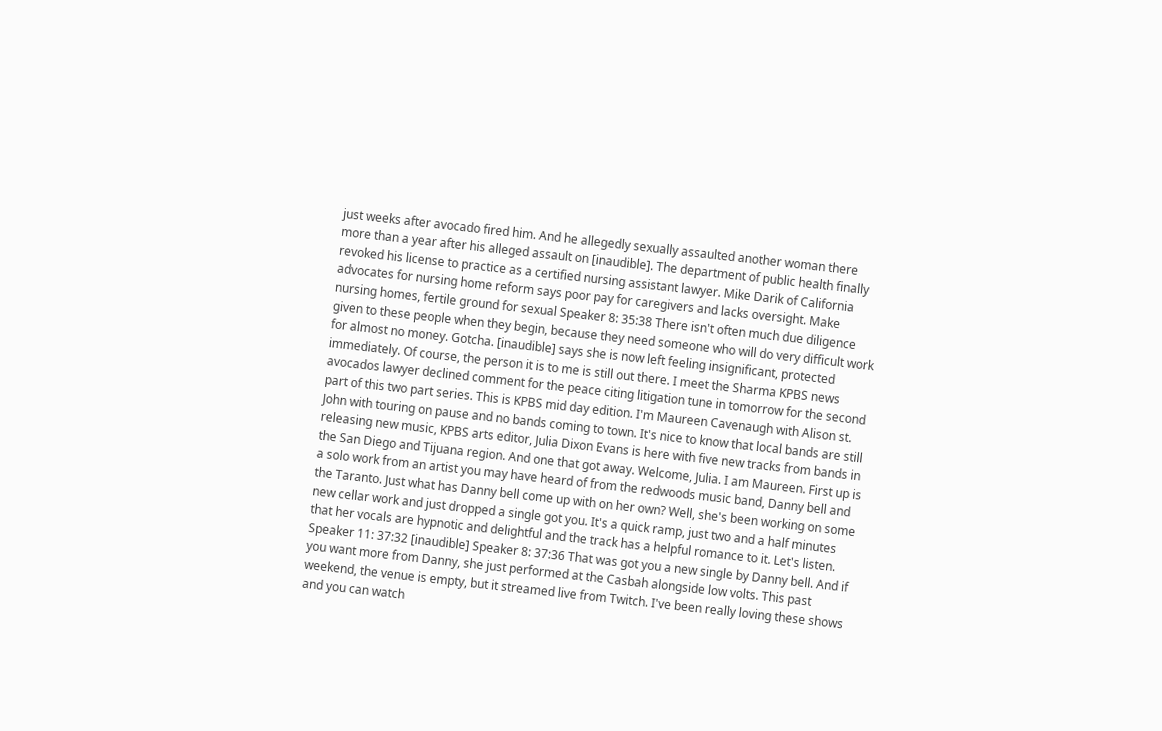just weeks after avocado fired him. And he allegedly sexually assaulted another woman there more than a year after his alleged assault on [inaudible]. The department of public health finally revoked his license to practice as a certified nursing assistant lawyer. Mike Darik of California advocates for nursing home reform says poor pay for caregivers and lacks oversight. Make nursing homes, fertile ground for sexual Speaker 8: 35:38 There isn't often much due diligence given to these people when they begin, because they need someone who will do very difficult work for almost no money. Gotcha. [inaudible] says she is now left feeling insignificant, protected immediately. Of course, the person it is to me is still out there. I meet the Sharma KPBS news avocados lawyer declined comment for the peace citing litigation tune in tomorrow for the second part of this two part series. This is KPBS mid day edition. I'm Maureen Cavenaugh with Alison st. John with touring on pause and no bands coming to town. It's nice to know that local bands are still releasing new music, KPBS arts editor, Julia Dixon Evans is here with five new tracks from bands in the San Diego and Tijuana region. And one that got away. Welcome, Julia. I am Maureen. First up is a solo work from an artist you may have heard of from the redwoods music band, Danny bell and the Taranto. Just what has Danny bell come up with on her own? Well, she's been working on some new cellar work and just dropped a single got you. It's a quick ramp, just two and a half minutes that her vocals are hypnotic and delightful and the track has a helpful romance to it. Let's listen. Speaker 11: 37:32 [inaudible] Speaker 8: 37:36 That was got you a new single by Danny bell. And if you want more from Danny, she just performed at the Casbah alongside low volts. This past weekend, the venue is empty, but it streamed live from Twitch. I've been really loving these shows and you can watch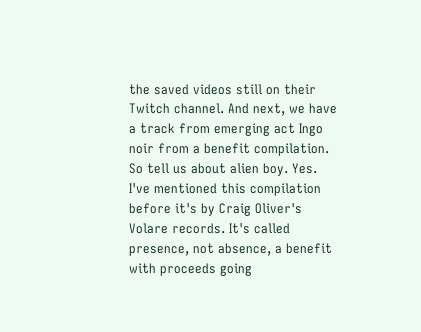the saved videos still on their Twitch channel. And next, we have a track from emerging act Ingo noir from a benefit compilation. So tell us about alien boy. Yes. I've mentioned this compilation before it's by Craig Oliver's Volare records. It's called presence, not absence, a benefit with proceeds going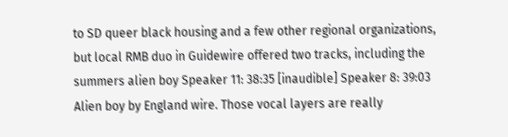to SD queer black housing and a few other regional organizations, but local RMB duo in Guidewire offered two tracks, including the summers alien boy Speaker 11: 38:35 [inaudible] Speaker 8: 39:03 Alien boy by England wire. Those vocal layers are really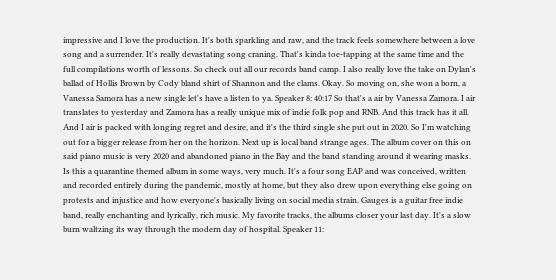impressive and I love the production. It's both sparkling and raw, and the track feels somewhere between a love song and a surrender. It's really devastating song craning. That's kinda toe-tapping at the same time and the full compilations worth of lessons. So check out all our records band camp. I also really love the take on Dylan's ballad of Hollis Brown by Cody bland shirt of Shannon and the clams. Okay. So moving on, she won a born, a Vanessa Samora has a new single let's have a listen to ya. Speaker 8: 40:17 So that's a air by Vanessa Zamora. I air translates to yesterday and Zamora has a really unique mix of indie folk pop and RNB. And this track has it all. And I air is packed with longing regret and desire, and it's the third single she put out in 2020. So I'm watching out for a bigger release from her on the horizon. Next up is local band strange ages. The album cover on this on said piano music is very 2020 and abandoned piano in the Bay and the band standing around it wearing masks. Is this a quarantine themed album in some ways, very much. It's a four song EAP and was conceived, written and recorded entirely during the pandemic, mostly at home, but they also drew upon everything else going on protests and injustice and how everyone's basically living on social media strain. Gauges is a guitar free indie band, really enchanting and lyrically, rich music. My favorite tracks, the albums closer your last day. It's a slow burn waltzing its way through the modern day of hospital. Speaker 11: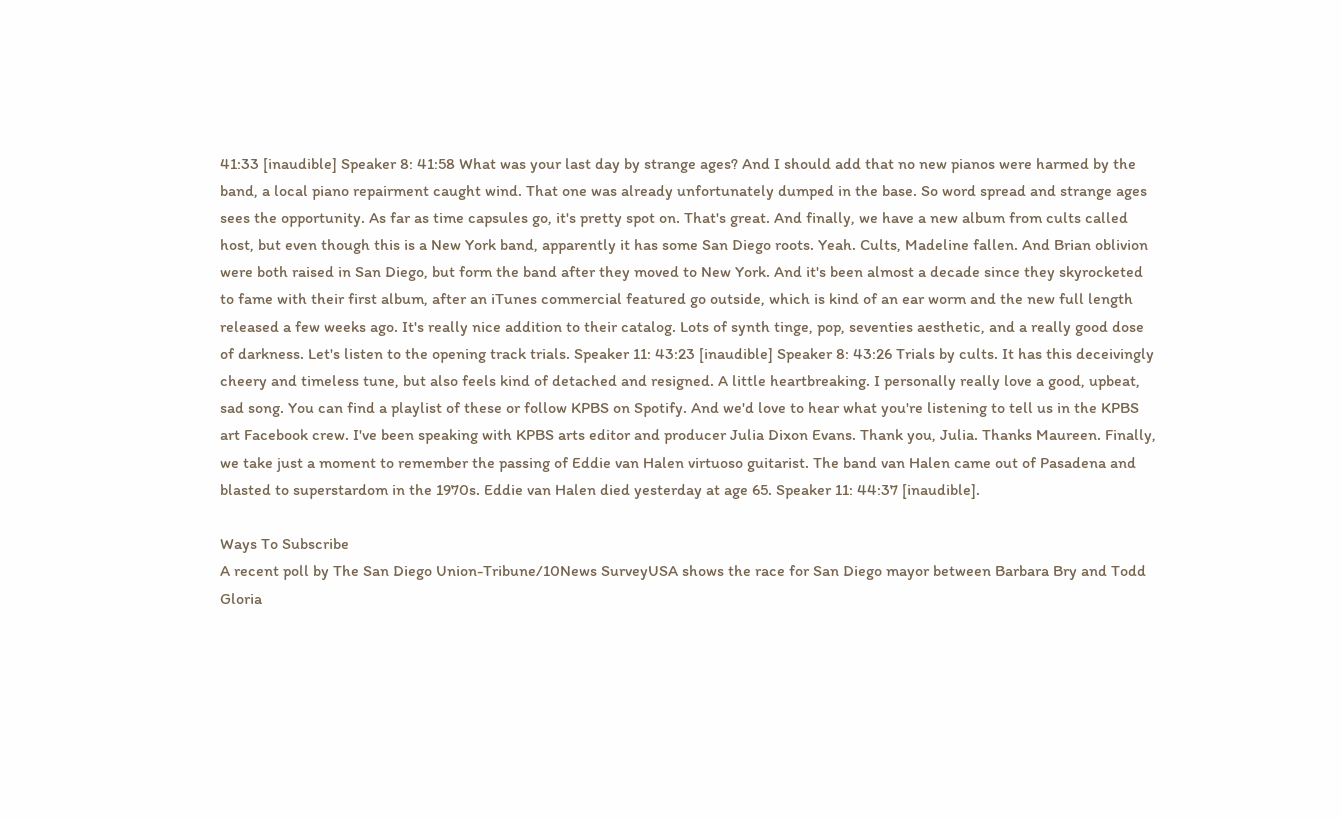41:33 [inaudible] Speaker 8: 41:58 What was your last day by strange ages? And I should add that no new pianos were harmed by the band, a local piano repairment caught wind. That one was already unfortunately dumped in the base. So word spread and strange ages sees the opportunity. As far as time capsules go, it's pretty spot on. That's great. And finally, we have a new album from cults called host, but even though this is a New York band, apparently it has some San Diego roots. Yeah. Cults, Madeline fallen. And Brian oblivion were both raised in San Diego, but form the band after they moved to New York. And it's been almost a decade since they skyrocketed to fame with their first album, after an iTunes commercial featured go outside, which is kind of an ear worm and the new full length released a few weeks ago. It's really nice addition to their catalog. Lots of synth tinge, pop, seventies aesthetic, and a really good dose of darkness. Let's listen to the opening track trials. Speaker 11: 43:23 [inaudible] Speaker 8: 43:26 Trials by cults. It has this deceivingly cheery and timeless tune, but also feels kind of detached and resigned. A little heartbreaking. I personally really love a good, upbeat, sad song. You can find a playlist of these or follow KPBS on Spotify. And we'd love to hear what you're listening to tell us in the KPBS art Facebook crew. I've been speaking with KPBS arts editor and producer Julia Dixon Evans. Thank you, Julia. Thanks Maureen. Finally, we take just a moment to remember the passing of Eddie van Halen virtuoso guitarist. The band van Halen came out of Pasadena and blasted to superstardom in the 1970s. Eddie van Halen died yesterday at age 65. Speaker 11: 44:37 [inaudible].

Ways To Subscribe
A recent poll by The San Diego Union-Tribune/10News SurveyUSA shows the race for San Diego mayor between Barbara Bry and Todd Gloria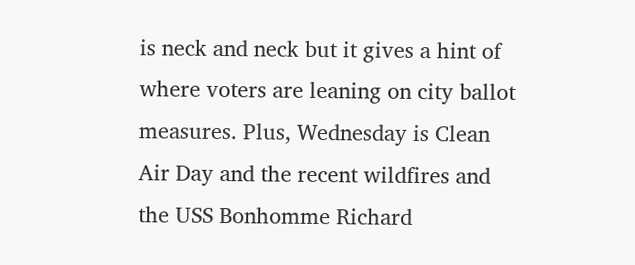is neck and neck but it gives a hint of where voters are leaning on city ballot measures. Plus, Wednesday is Clean Air Day and the recent wildfires and the USS Bonhomme Richard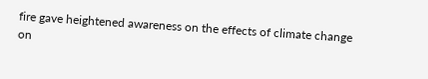fire gave heightened awareness on the effects of climate change on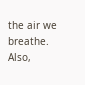the air we breathe. Also,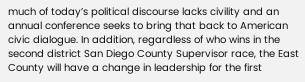much of today’s political discourse lacks civility and an annual conference seeks to bring that back to American civic dialogue. In addition, regardless of who wins in the second district San Diego County Supervisor race, the East County will have a change in leadership for the first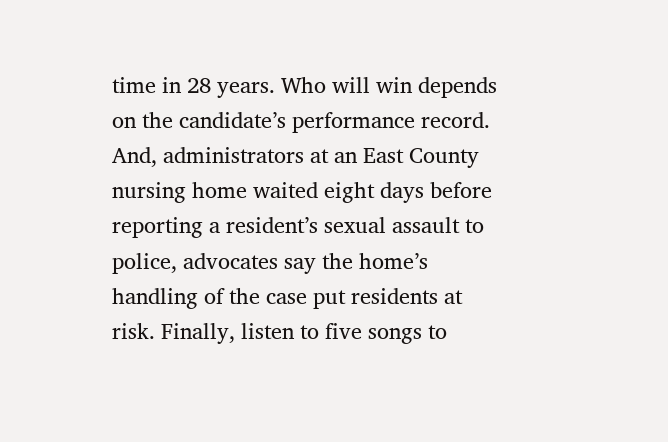time in 28 years. Who will win depends on the candidate’s performance record. And, administrators at an East County nursing home waited eight days before reporting a resident’s sexual assault to police, advocates say the home’s handling of the case put residents at risk. Finally, listen to five songs to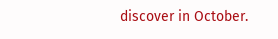discover in October.